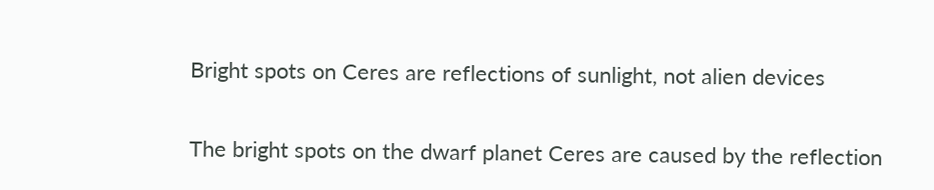Bright spots on Ceres are reflections of sunlight, not alien devices

The bright spots on the dwarf planet Ceres are caused by the reflection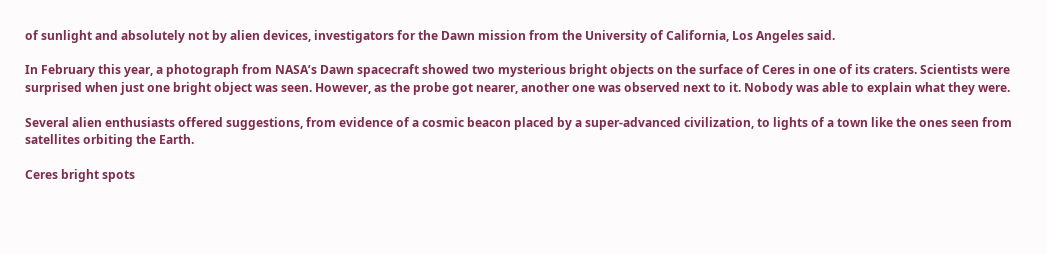of sunlight and absolutely not by alien devices, investigators for the Dawn mission from the University of California, Los Angeles said.

In February this year, a photograph from NASA’s Dawn spacecraft showed two mysterious bright objects on the surface of Ceres in one of its craters. Scientists were surprised when just one bright object was seen. However, as the probe got nearer, another one was observed next to it. Nobody was able to explain what they were.

Several alien enthusiasts offered suggestions, from evidence of a cosmic beacon placed by a super-advanced civilization, to lights of a town like the ones seen from satellites orbiting the Earth.

Ceres bright spots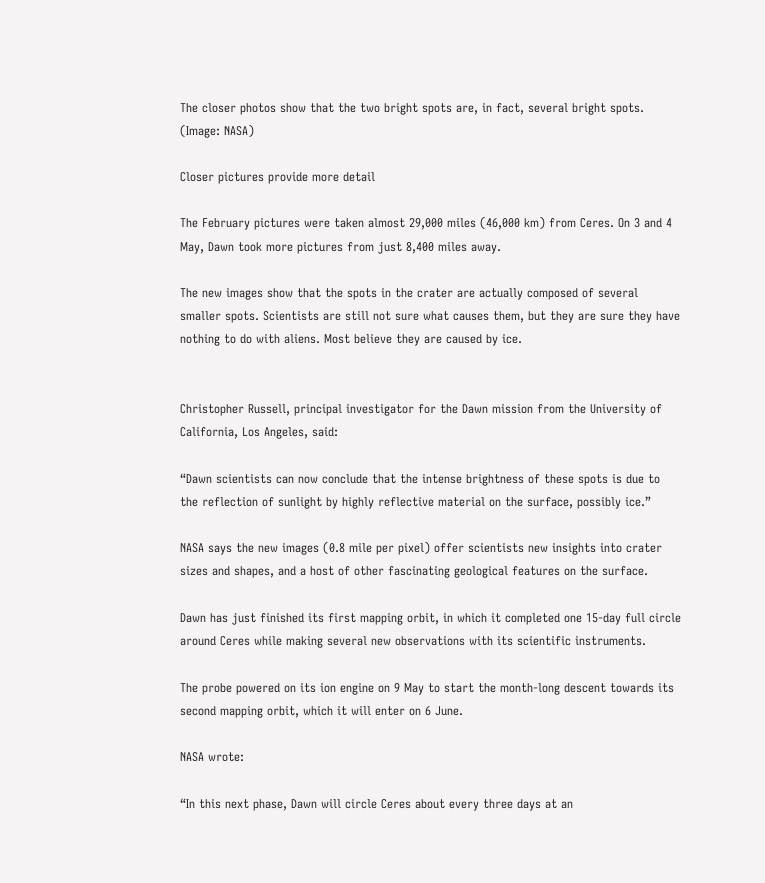The closer photos show that the two bright spots are, in fact, several bright spots. (Image: NASA)

Closer pictures provide more detail

The February pictures were taken almost 29,000 miles (46,000 km) from Ceres. On 3 and 4 May, Dawn took more pictures from just 8,400 miles away.

The new images show that the spots in the crater are actually composed of several smaller spots. Scientists are still not sure what causes them, but they are sure they have nothing to do with aliens. Most believe they are caused by ice.


Christopher Russell, principal investigator for the Dawn mission from the University of California, Los Angeles, said:

“Dawn scientists can now conclude that the intense brightness of these spots is due to the reflection of sunlight by highly reflective material on the surface, possibly ice.”

NASA says the new images (0.8 mile per pixel) offer scientists new insights into crater sizes and shapes, and a host of other fascinating geological features on the surface.

Dawn has just finished its first mapping orbit, in which it completed one 15-day full circle around Ceres while making several new observations with its scientific instruments.

The probe powered on its ion engine on 9 May to start the month-long descent towards its second mapping orbit, which it will enter on 6 June.

NASA wrote:

“In this next phase, Dawn will circle Ceres about every three days at an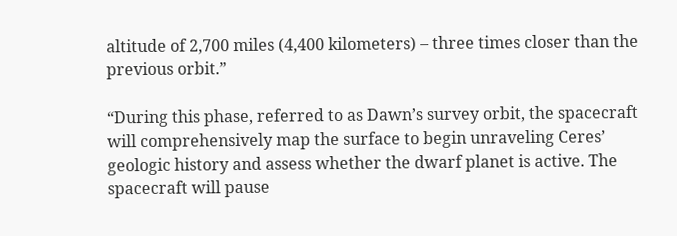altitude of 2,700 miles (4,400 kilometers) – three times closer than the previous orbit.”

“During this phase, referred to as Dawn’s survey orbit, the spacecraft will comprehensively map the surface to begin unraveling Ceres’ geologic history and assess whether the dwarf planet is active. The spacecraft will pause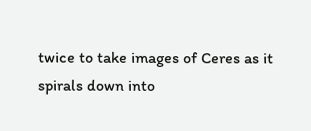twice to take images of Ceres as it spirals down into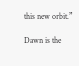this new orbit.”

Dawn is the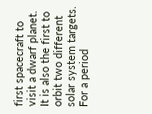first spacecraft to visit a dwarf planet. It is also the first to orbit two different solar system targets. For a period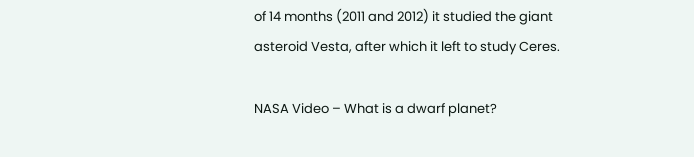of 14 months (2011 and 2012) it studied the giant asteroid Vesta, after which it left to study Ceres.

NASA Video – What is a dwarf planet?